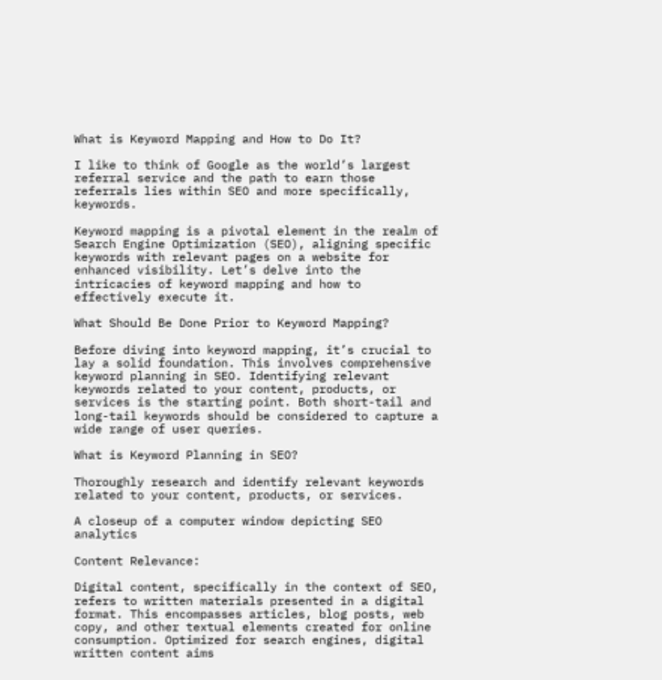What is Keyword Mapping and How to Do It?

I like to think of Google as the world’s largest referral service and the path to earn those referrals lies within SEO and more specifically, keywords.

Keyword mapping is a pivotal element in the realm of Search Engine Optimization (SEO), aligning specific keywords with relevant pages on a website for enhanced visibility. Let’s delve into the intricacies of keyword mapping and how to effectively execute it.

What Should Be Done Prior to Keyword Mapping?

Before diving into keyword mapping, it’s crucial to lay a solid foundation. This involves comprehensive keyword planning in SEO. Identifying relevant keywords related to your content, products, or services is the starting point. Both short-tail and long-tail keywords should be considered to capture a wide range of user queries.

What is Keyword Planning in SEO?

Thoroughly research and identify relevant keywords related to your content, products, or services.

A closeup of a computer window depicting SEO analytics

Content Relevance:

Digital content, specifically in the context of SEO, refers to written materials presented in a digital format. This encompasses articles, blog posts, web copy, and other textual elements created for online consumption. Optimized for search engines, digital written content aims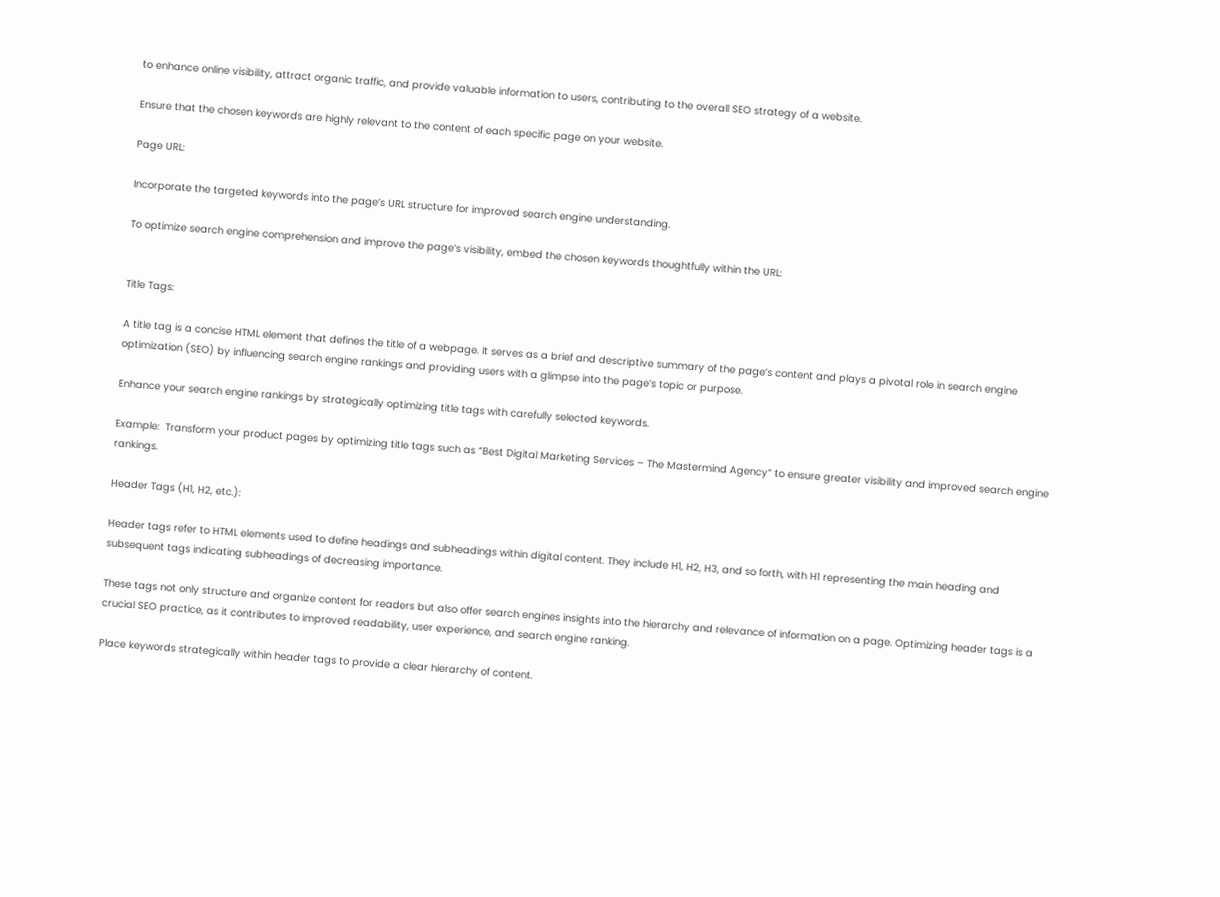to enhance online visibility, attract organic traffic, and provide valuable information to users, contributing to the overall SEO strategy of a website.

Ensure that the chosen keywords are highly relevant to the content of each specific page on your website.

Page URL:

Incorporate the targeted keywords into the page’s URL structure for improved search engine understanding.

To optimize search engine comprehension and improve the page’s visibility, embed the chosen keywords thoughtfully within the URL:


Title Tags:

A title tag is a concise HTML element that defines the title of a webpage. It serves as a brief and descriptive summary of the page’s content and plays a pivotal role in search engine optimization (SEO) by influencing search engine rankings and providing users with a glimpse into the page’s topic or purpose.

Enhance your search engine rankings by strategically optimizing title tags with carefully selected keywords.

Example:  Transform your product pages by optimizing title tags such as “Best Digital Marketing Services – The Mastermind Agency” to ensure greater visibility and improved search engine rankings.

Header Tags (H1, H2, etc.):

Header tags refer to HTML elements used to define headings and subheadings within digital content. They include H1, H2, H3, and so forth, with H1 representing the main heading and subsequent tags indicating subheadings of decreasing importance.

These tags not only structure and organize content for readers but also offer search engines insights into the hierarchy and relevance of information on a page. Optimizing header tags is a crucial SEO practice, as it contributes to improved readability, user experience, and search engine ranking.

Place keywords strategically within header tags to provide a clear hierarchy of content.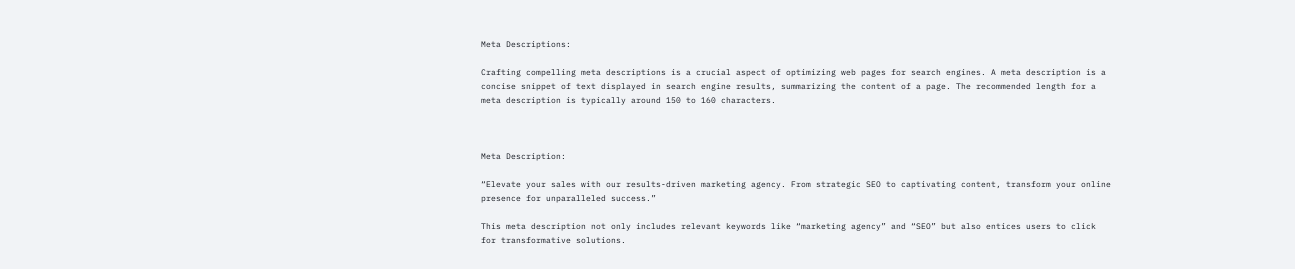Meta Descriptions:

Crafting compelling meta descriptions is a crucial aspect of optimizing web pages for search engines. A meta description is a concise snippet of text displayed in search engine results, summarizing the content of a page. The recommended length for a meta description is typically around 150 to 160 characters.



Meta Description:

“Elevate your sales with our results-driven marketing agency. From strategic SEO to captivating content, transform your online presence for unparalleled success.”

This meta description not only includes relevant keywords like “marketing agency” and “SEO” but also entices users to click for transformative solutions.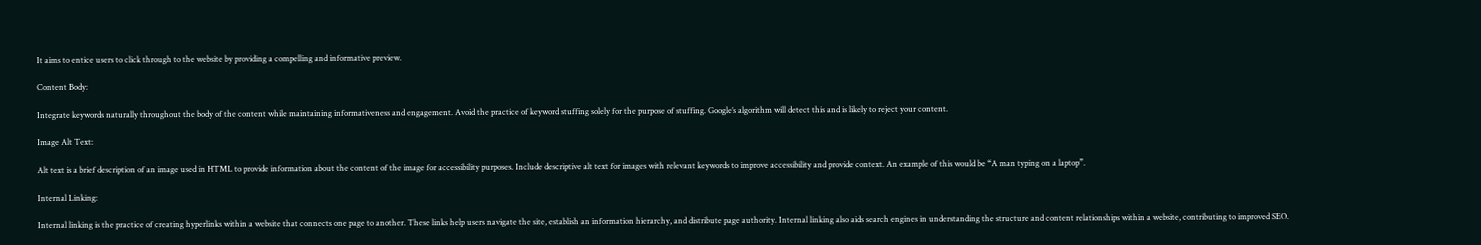It aims to entice users to click through to the website by providing a compelling and informative preview.

Content Body:

Integrate keywords naturally throughout the body of the content while maintaining informativeness and engagement. Avoid the practice of keyword stuffing solely for the purpose of stuffing. Google’s algorithm will detect this and is likely to reject your content.

Image Alt Text:

Alt text is a brief description of an image used in HTML to provide information about the content of the image for accessibility purposes. Include descriptive alt text for images with relevant keywords to improve accessibility and provide context. An example of this would be “A man typing on a laptop”.

Internal Linking:

Internal linking is the practice of creating hyperlinks within a website that connects one page to another. These links help users navigate the site, establish an information hierarchy, and distribute page authority. Internal linking also aids search engines in understanding the structure and content relationships within a website, contributing to improved SEO.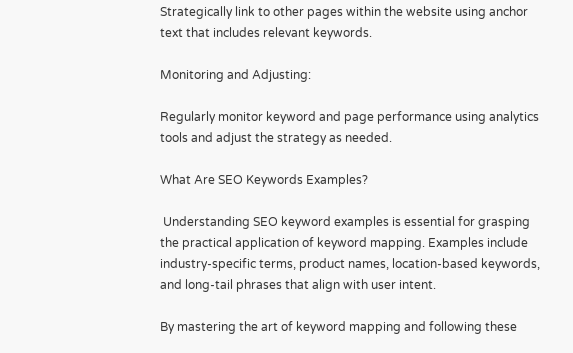Strategically link to other pages within the website using anchor text that includes relevant keywords.

Monitoring and Adjusting:

Regularly monitor keyword and page performance using analytics tools and adjust the strategy as needed.

What Are SEO Keywords Examples?

 Understanding SEO keyword examples is essential for grasping the practical application of keyword mapping. Examples include industry-specific terms, product names, location-based keywords, and long-tail phrases that align with user intent.

By mastering the art of keyword mapping and following these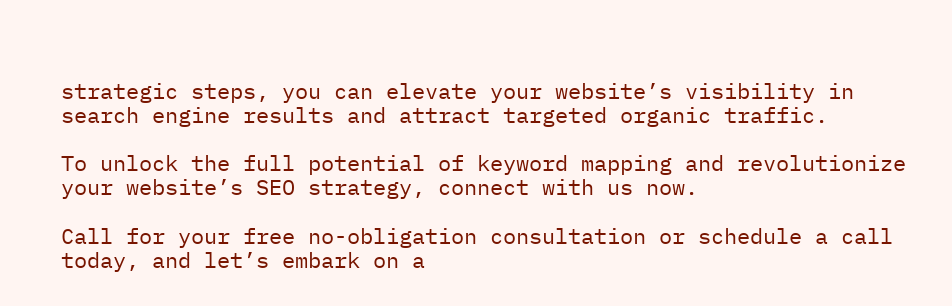strategic steps, you can elevate your website’s visibility in search engine results and attract targeted organic traffic.

To unlock the full potential of keyword mapping and revolutionize your website’s SEO strategy, connect with us now.

Call for your free no-obligation consultation or schedule a call today, and let’s embark on a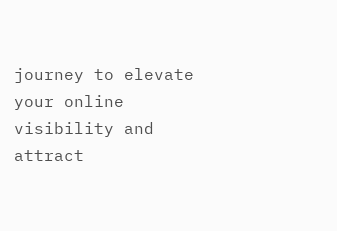journey to elevate your online visibility and attract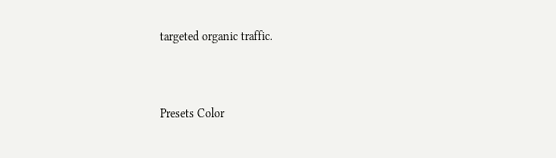targeted organic traffic.


Presets Color